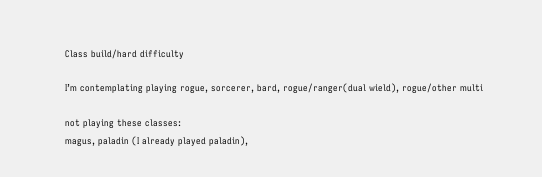Class build/hard difficulty

I’m contemplating playing rogue, sorcerer, bard, rogue/ranger(dual wield), rogue/other multi

not playing these classes:
magus, paladin (I already played paladin),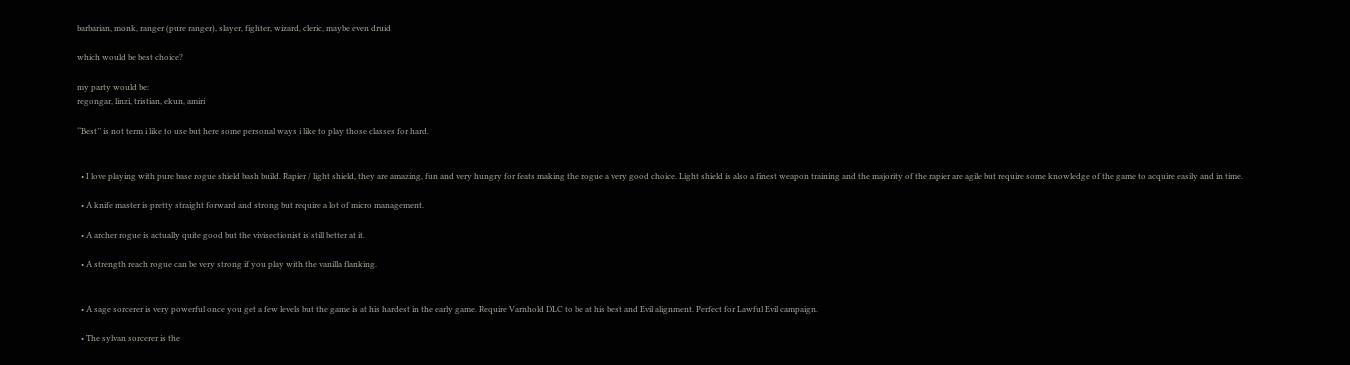barbarian, monk, ranger (pure ranger), slayer, fighter, wizard, cleric, maybe even druid

which would be best choice?

my party would be:
regongar, linzi, tristian, ekun, amiri

‘‘Best’’ is not term i like to use but here some personal ways i like to play those classes for hard.


  • I love playing with pure base rogue shield bash build. Rapier / light shield, they are amazing, fun and very hungry for feats making the rogue a very good choice. Light shield is also a finest weapon training and the majority of the rapier are agile but require some knowledge of the game to acquire easily and in time.

  • A knife master is pretty straight forward and strong but require a lot of micro management.

  • A archer rogue is actually quite good but the vivisectionist is still better at it.

  • A strength reach rogue can be very strong if you play with the vanilla flanking.


  • A sage sorcerer is very powerful once you get a few levels but the game is at his hardest in the early game. Require Varnhold DLC to be at his best and Evil alignment. Perfect for Lawful Evil campaign.

  • The sylvan sorcerer is the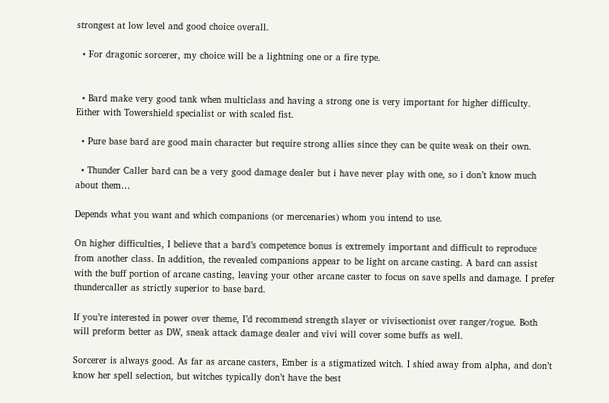strongest at low level and good choice overall.

  • For dragonic sorcerer, my choice will be a lightning one or a fire type.


  • Bard make very good tank when multiclass and having a strong one is very important for higher difficulty. Either with Towershield specialist or with scaled fist.

  • Pure base bard are good main character but require strong allies since they can be quite weak on their own.

  • Thunder Caller bard can be a very good damage dealer but i have never play with one, so i don’t know much about them…

Depends what you want and which companions (or mercenaries) whom you intend to use.

On higher difficulties, I believe that a bard’s competence bonus is extremely important and difficult to reproduce from another class. In addition, the revealed companions appear to be light on arcane casting. A bard can assist with the buff portion of arcane casting, leaving your other arcane caster to focus on save spells and damage. I prefer thundercaller as strictly superior to base bard.

If you’re interested in power over theme, I’d recommend strength slayer or vivisectionist over ranger/rogue. Both will preform better as DW, sneak attack damage dealer and vivi will cover some buffs as well.

Sorcerer is always good. As far as arcane casters, Ember is a stigmatized witch. I shied away from alpha, and don’t know her spell selection, but witches typically don’t have the best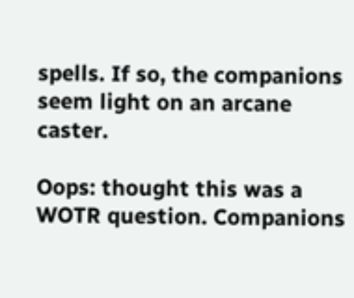spells. If so, the companions seem light on an arcane caster.

Oops: thought this was a WOTR question. Companions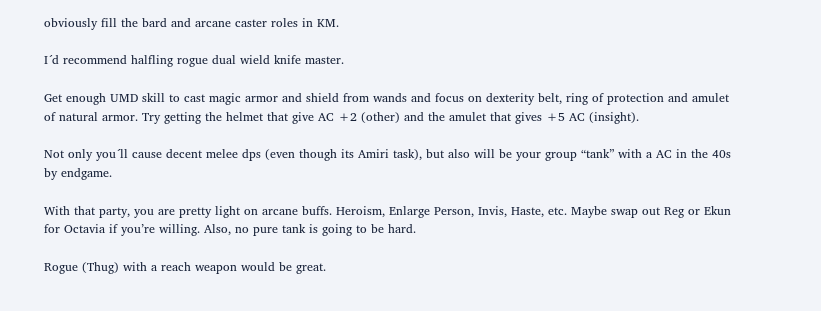obviously fill the bard and arcane caster roles in KM.

I´d recommend halfling rogue dual wield knife master.

Get enough UMD skill to cast magic armor and shield from wands and focus on dexterity belt, ring of protection and amulet of natural armor. Try getting the helmet that give AC +2 (other) and the amulet that gives +5 AC (insight).

Not only you´ll cause decent melee dps (even though its Amiri task), but also will be your group “tank” with a AC in the 40s by endgame.

With that party, you are pretty light on arcane buffs. Heroism, Enlarge Person, Invis, Haste, etc. Maybe swap out Reg or Ekun for Octavia if you’re willing. Also, no pure tank is going to be hard.

Rogue (Thug) with a reach weapon would be great.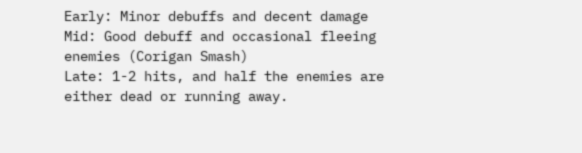Early: Minor debuffs and decent damage
Mid: Good debuff and occasional fleeing enemies (Corigan Smash)
Late: 1-2 hits, and half the enemies are either dead or running away.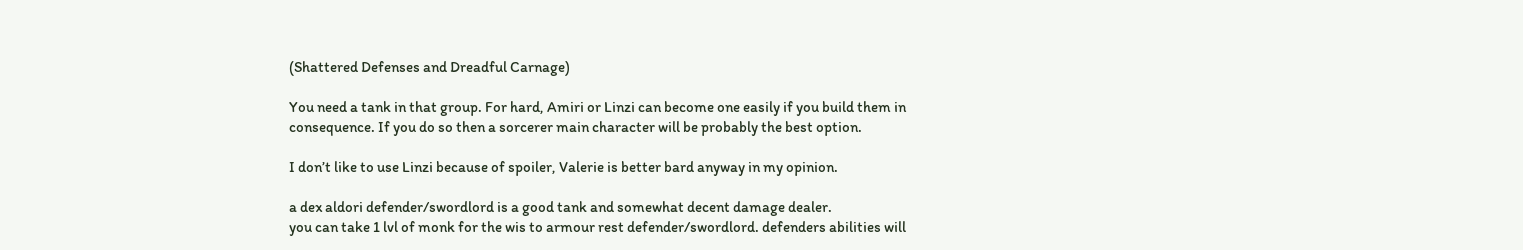(Shattered Defenses and Dreadful Carnage)

You need a tank in that group. For hard, Amiri or Linzi can become one easily if you build them in consequence. If you do so then a sorcerer main character will be probably the best option.

I don’t like to use Linzi because of spoiler, Valerie is better bard anyway in my opinion.

a dex aldori defender/swordlord is a good tank and somewhat decent damage dealer.
you can take 1 lvl of monk for the wis to armour rest defender/swordlord. defenders abilities will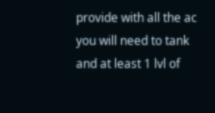provide with all the ac you will need to tank and at least 1 lvl of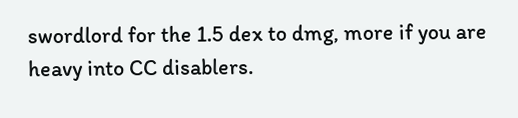swordlord for the 1.5 dex to dmg, more if you are heavy into CC disablers.